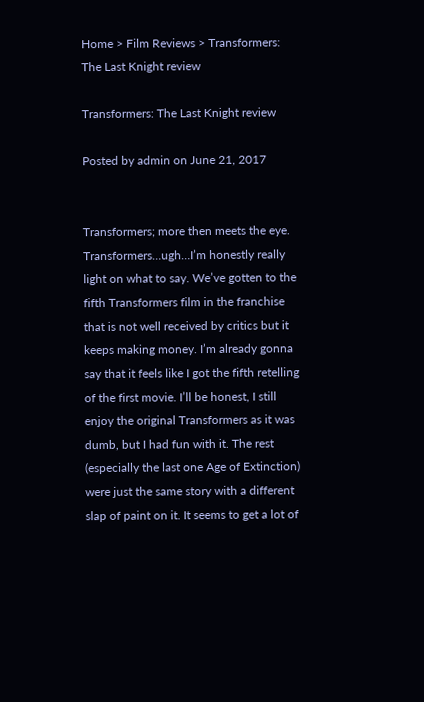Home > Film Reviews > Transformers: The Last Knight review

Transformers: The Last Knight review

Posted by admin on June 21, 2017


Transformers; more then meets the eye. Transformers…ugh…I’m honestly really light on what to say. We’ve gotten to the fifth Transformers film in the franchise that is not well received by critics but it keeps making money. I’m already gonna say that it feels like I got the fifth retelling of the first movie. I’ll be honest, I still enjoy the original Transformers as it was dumb, but I had fun with it. The rest (especially the last one Age of Extinction) were just the same story with a different slap of paint on it. It seems to get a lot of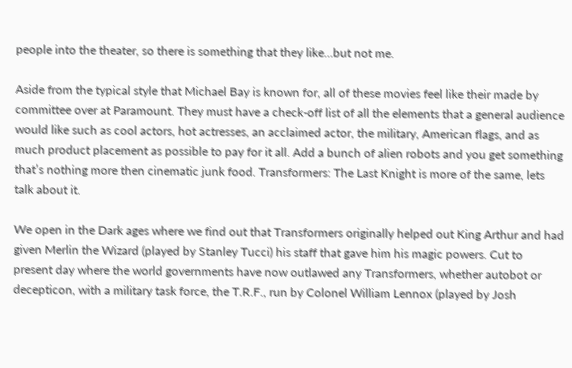people into the theater, so there is something that they like…but not me.

Aside from the typical style that Michael Bay is known for, all of these movies feel like their made by committee over at Paramount. They must have a check-off list of all the elements that a general audience would like such as cool actors, hot actresses, an acclaimed actor, the military, American flags, and as much product placement as possible to pay for it all. Add a bunch of alien robots and you get something that’s nothing more then cinematic junk food. Transformers: The Last Knight is more of the same, lets talk about it.

We open in the Dark ages where we find out that Transformers originally helped out King Arthur and had given Merlin the Wizard (played by Stanley Tucci) his staff that gave him his magic powers. Cut to present day where the world governments have now outlawed any Transformers, whether autobot or decepticon, with a military task force, the T.R.F., run by Colonel William Lennox (played by Josh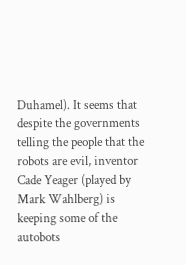Duhamel). It seems that despite the governments telling the people that the robots are evil, inventor Cade Yeager (played by Mark Wahlberg) is keeping some of the autobots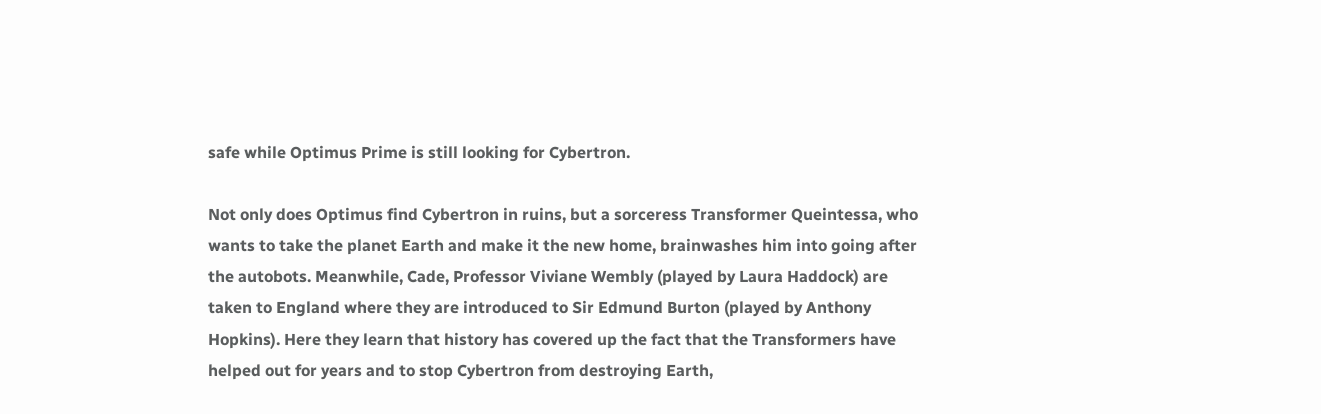safe while Optimus Prime is still looking for Cybertron.

Not only does Optimus find Cybertron in ruins, but a sorceress Transformer Queintessa, who wants to take the planet Earth and make it the new home, brainwashes him into going after the autobots. Meanwhile, Cade, Professor Viviane Wembly (played by Laura Haddock) are taken to England where they are introduced to Sir Edmund Burton (played by Anthony Hopkins). Here they learn that history has covered up the fact that the Transformers have helped out for years and to stop Cybertron from destroying Earth,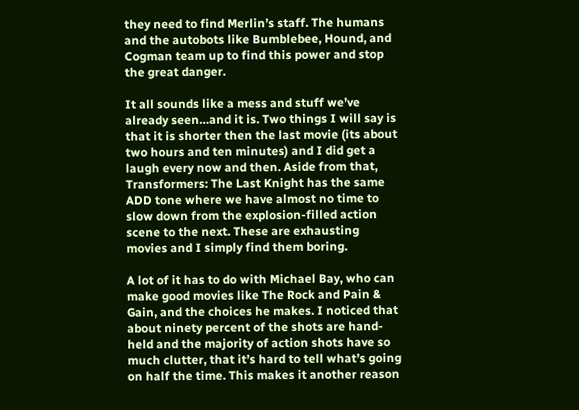they need to find Merlin’s staff. The humans and the autobots like Bumblebee, Hound, and Cogman team up to find this power and stop the great danger.

It all sounds like a mess and stuff we’ve already seen…and it is. Two things I will say is that it is shorter then the last movie (its about two hours and ten minutes) and I did get a laugh every now and then. Aside from that, Transformers: The Last Knight has the same ADD tone where we have almost no time to slow down from the explosion-filled action scene to the next. These are exhausting movies and I simply find them boring.

A lot of it has to do with Michael Bay, who can make good movies like The Rock and Pain & Gain, and the choices he makes. I noticed that about ninety percent of the shots are hand-held and the majority of action shots have so much clutter, that it’s hard to tell what’s going on half the time. This makes it another reason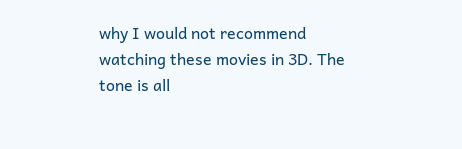why I would not recommend watching these movies in 3D. The tone is all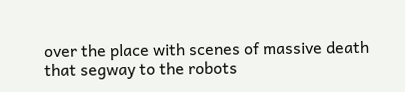over the place with scenes of massive death that segway to the robots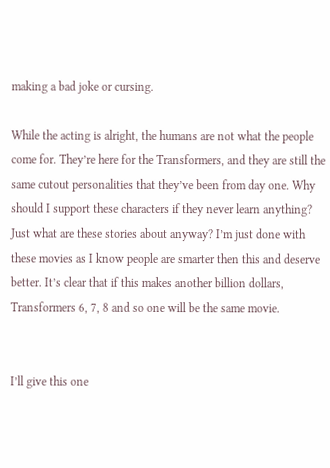making a bad joke or cursing.

While the acting is alright, the humans are not what the people come for. They’re here for the Transformers, and they are still the same cutout personalities that they’ve been from day one. Why should I support these characters if they never learn anything? Just what are these stories about anyway? I’m just done with these movies as I know people are smarter then this and deserve better. It’s clear that if this makes another billion dollars, Transformers 6, 7, 8 and so one will be the same movie.


I’ll give this one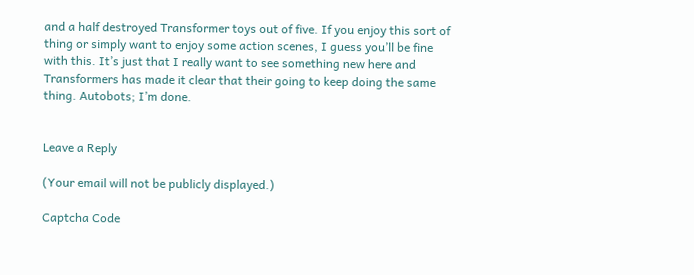and a half destroyed Transformer toys out of five. If you enjoy this sort of thing or simply want to enjoy some action scenes, I guess you’ll be fine with this. It’s just that I really want to see something new here and Transformers has made it clear that their going to keep doing the same thing. Autobots; I’m done.


Leave a Reply

(Your email will not be publicly displayed.)

Captcha Code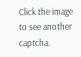Click the image to see another captcha.